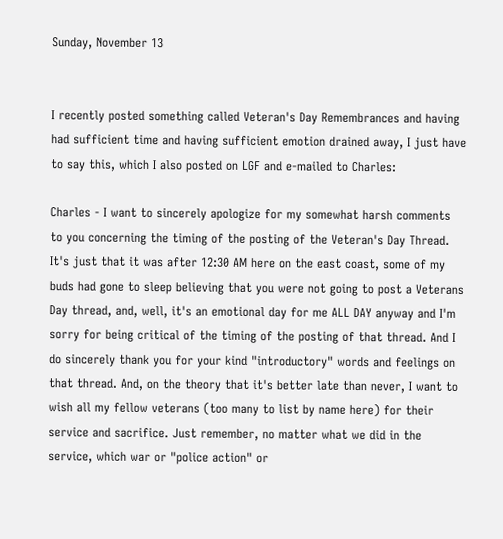Sunday, November 13


I recently posted something called Veteran's Day Remembrances and having had sufficient time and having sufficient emotion drained away, I just have to say this, which I also posted on LGF and e-mailed to Charles:

Charles - I want to sincerely apologize for my somewhat harsh comments to you concerning the timing of the posting of the Veteran's Day Thread. It's just that it was after 12:30 AM here on the east coast, some of my buds had gone to sleep believing that you were not going to post a Veterans Day thread, and, well, it's an emotional day for me ALL DAY anyway and I'm sorry for being critical of the timing of the posting of that thread. And I do sincerely thank you for your kind "introductory" words and feelings on that thread. And, on the theory that it's better late than never, I want to wish all my fellow veterans (too many to list by name here) for their service and sacrifice. Just remember, no matter what we did in the service, which war or "police action" or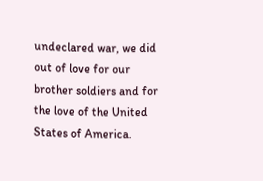undeclared war, we did out of love for our brother soldiers and for the love of the United States of America.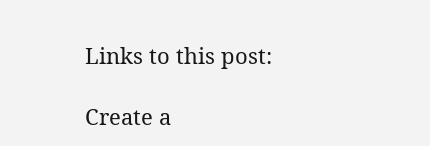Links to this post:

Create a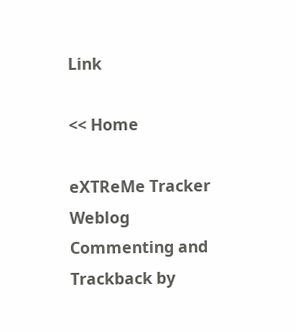Link

<< Home

eXTReMe Tracker Weblog Commenting and Trackback by